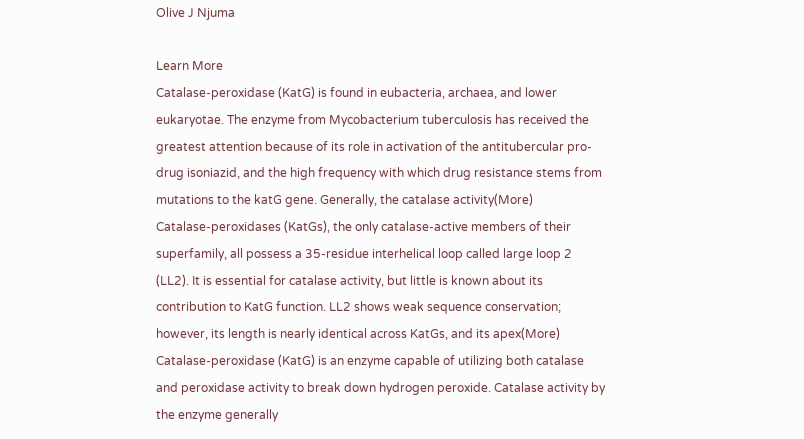Olive J Njuma

Learn More
Catalase-peroxidase (KatG) is found in eubacteria, archaea, and lower eukaryotae. The enzyme from Mycobacterium tuberculosis has received the greatest attention because of its role in activation of the antitubercular pro-drug isoniazid, and the high frequency with which drug resistance stems from mutations to the katG gene. Generally, the catalase activity(More)
Catalase-peroxidases (KatGs), the only catalase-active members of their superfamily, all possess a 35-residue interhelical loop called large loop 2 (LL2). It is essential for catalase activity, but little is known about its contribution to KatG function. LL2 shows weak sequence conservation; however, its length is nearly identical across KatGs, and its apex(More)
Catalase-peroxidase (KatG) is an enzyme capable of utilizing both catalase and peroxidase activity to break down hydrogen peroxide. Catalase activity by the enzyme generally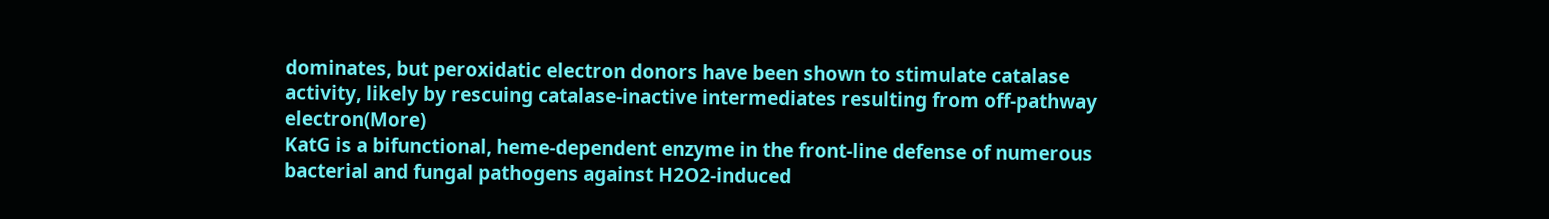dominates, but peroxidatic electron donors have been shown to stimulate catalase activity, likely by rescuing catalase-inactive intermediates resulting from off-pathway electron(More)
KatG is a bifunctional, heme-dependent enzyme in the front-line defense of numerous bacterial and fungal pathogens against H2O2-induced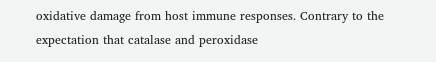oxidative damage from host immune responses. Contrary to the expectation that catalase and peroxidase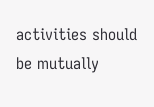activities should be mutually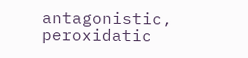antagonistic, peroxidatic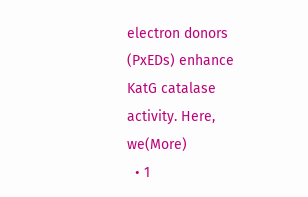electron donors (PxEDs) enhance KatG catalase activity. Here, we(More)
  • 1